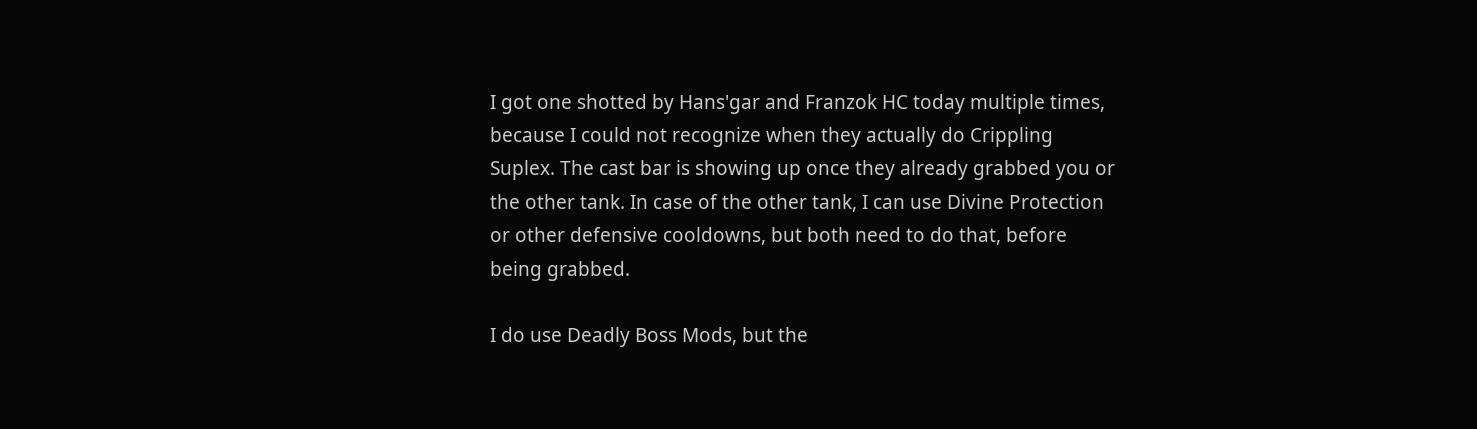I got one shotted by Hans'gar and Franzok HC today multiple times, because I could not recognize when they actually do Crippling Suplex. The cast bar is showing up once they already grabbed you or the other tank. In case of the other tank, I can use Divine Protection or other defensive cooldowns, but both need to do that, before being grabbed.

I do use Deadly Boss Mods, but the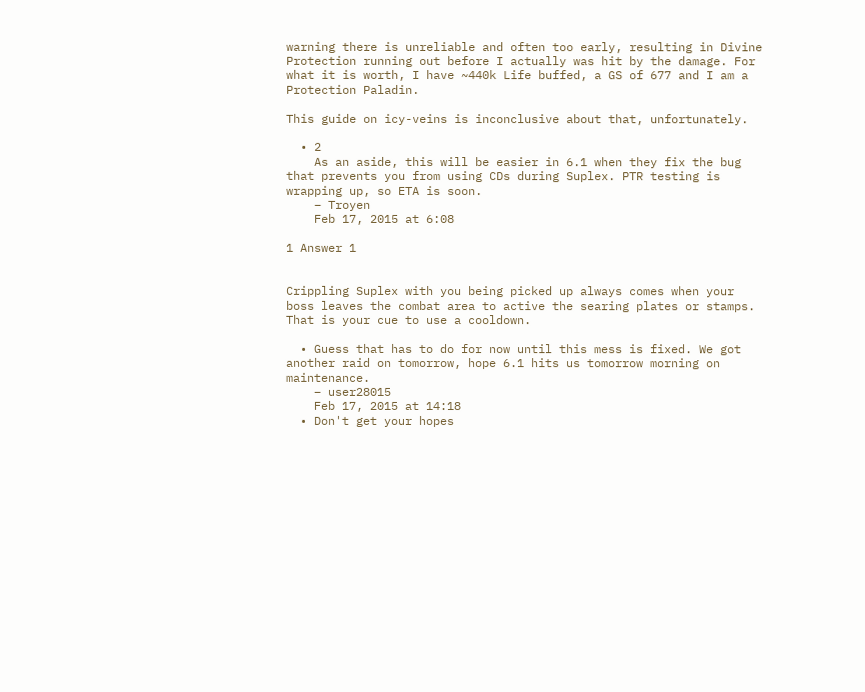warning there is unreliable and often too early, resulting in Divine Protection running out before I actually was hit by the damage. For what it is worth, I have ~440k Life buffed, a GS of 677 and I am a Protection Paladin.

This guide on icy-veins is inconclusive about that, unfortunately.

  • 2
    As an aside, this will be easier in 6.1 when they fix the bug that prevents you from using CDs during Suplex. PTR testing is wrapping up, so ETA is soon.
    – Troyen
    Feb 17, 2015 at 6:08

1 Answer 1


Crippling Suplex with you being picked up always comes when your boss leaves the combat area to active the searing plates or stamps. That is your cue to use a cooldown.

  • Guess that has to do for now until this mess is fixed. We got another raid on tomorrow, hope 6.1 hits us tomorrow morning on maintenance.
    – user28015
    Feb 17, 2015 at 14:18
  • Don't get your hopes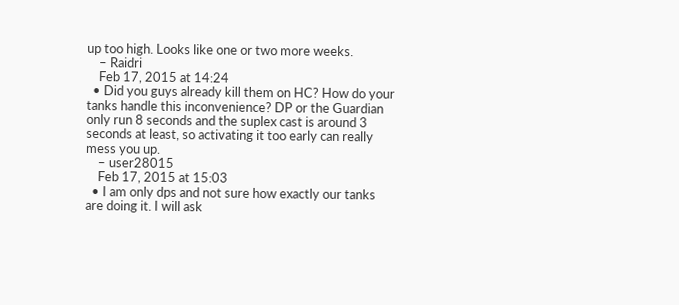up too high. Looks like one or two more weeks.
    – Raidri
    Feb 17, 2015 at 14:24
  • Did you guys already kill them on HC? How do your tanks handle this inconvenience? DP or the Guardian only run 8 seconds and the suplex cast is around 3 seconds at least, so activating it too early can really mess you up.
    – user28015
    Feb 17, 2015 at 15:03
  • I am only dps and not sure how exactly our tanks are doing it. I will ask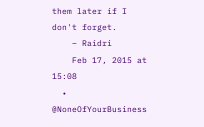them later if I don't forget.
    – Raidri
    Feb 17, 2015 at 15:08
  • @NoneOfYourBusiness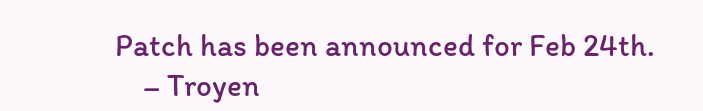Patch has been announced for Feb 24th.
    – Troyen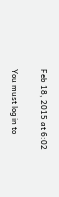Feb 18, 2015 at 6:02

You must log in to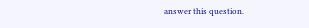answer this question.